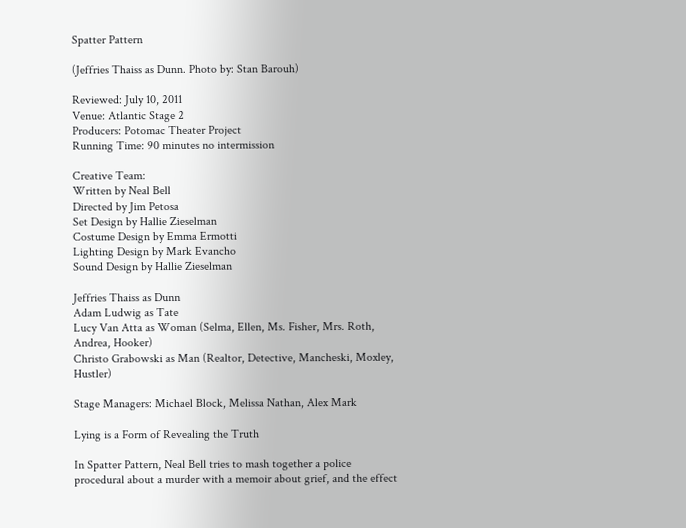Spatter Pattern

(Jeffries Thaiss as Dunn. Photo by: Stan Barouh)

Reviewed: July 10, 2011
Venue: Atlantic Stage 2
Producers: Potomac Theater Project
Running Time: 90 minutes no intermission

Creative Team:
Written by Neal Bell
Directed by Jim Petosa
Set Design by Hallie Zieselman
Costume Design by Emma Ermotti
Lighting Design by Mark Evancho
Sound Design by Hallie Zieselman

Jeffries Thaiss as Dunn
Adam Ludwig as Tate
Lucy Van Atta as Woman (Selma, Ellen, Ms. Fisher, Mrs. Roth, Andrea, Hooker)
Christo Grabowski as Man (Realtor, Detective, Mancheski, Moxley, Hustler)

Stage Managers: Michael Block, Melissa Nathan, Alex Mark

Lying is a Form of Revealing the Truth

In Spatter Pattern, Neal Bell tries to mash together a police procedural about a murder with a memoir about grief, and the effect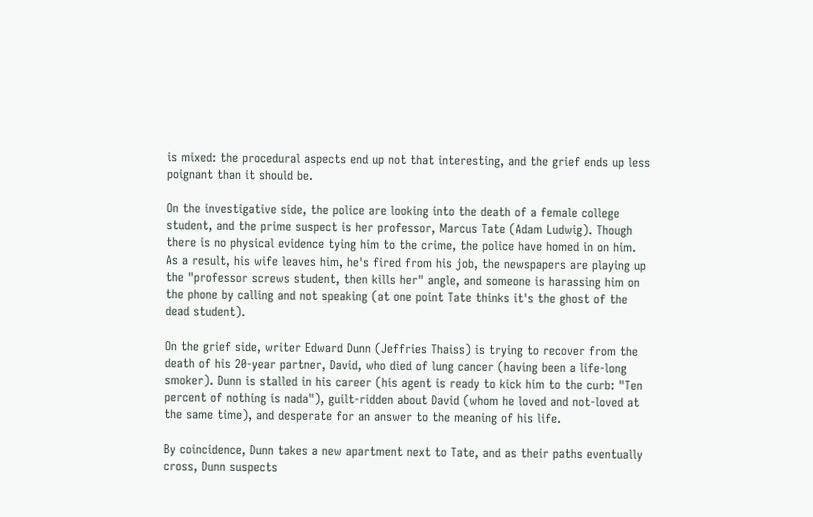is mixed: the procedural aspects end up not that interesting, and the grief ends up less poignant than it should be.

On the investigative side, the police are looking into the death of a female college student, and the prime suspect is her professor, Marcus Tate (Adam Ludwig). Though there is no physical evidence tying him to the crime, the police have homed in on him. As a result, his wife leaves him, he's fired from his job, the newspapers are playing up the "professor screws student, then kills her" angle, and someone is harassing him on the phone by calling and not speaking (at one point Tate thinks it's the ghost of the dead student).

On the grief side, writer Edward Dunn (Jeffries Thaiss) is trying to recover from the death of his 20-year partner, David, who died of lung cancer (having been a life-long smoker). Dunn is stalled in his career (his agent is ready to kick him to the curb: "Ten percent of nothing is nada"), guilt-ridden about David (whom he loved and not-loved at the same time), and desperate for an answer to the meaning of his life.

By coincidence, Dunn takes a new apartment next to Tate, and as their paths eventually cross, Dunn suspects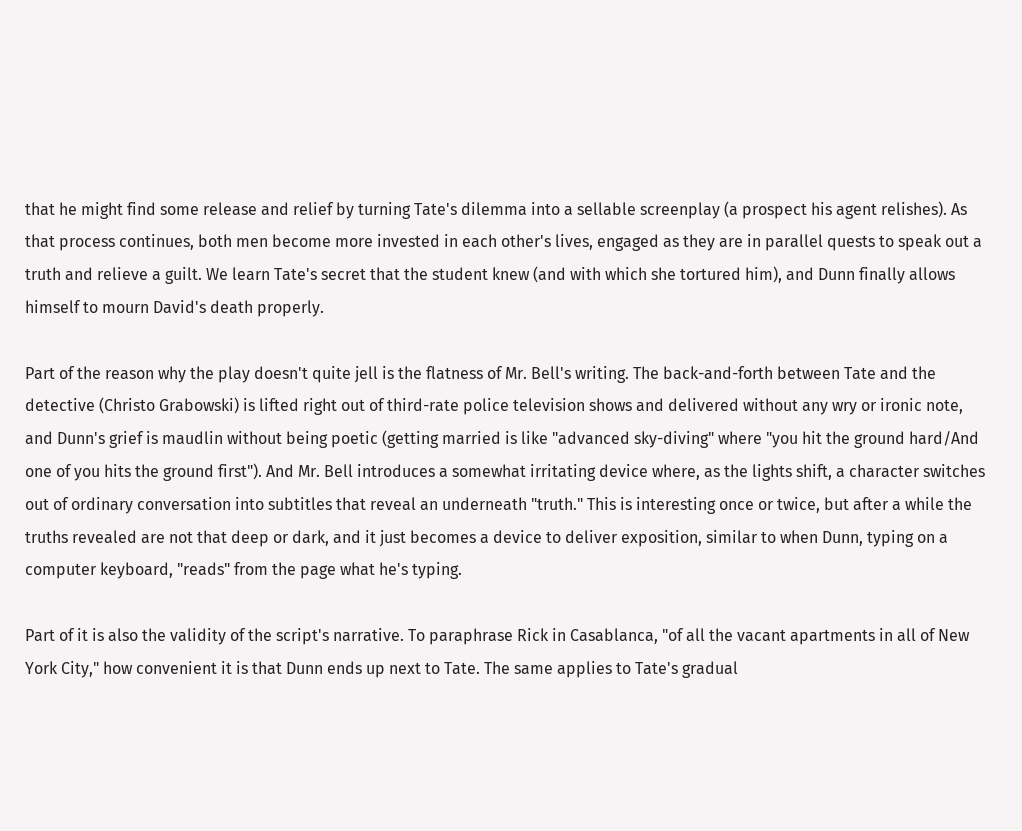that he might find some release and relief by turning Tate's dilemma into a sellable screenplay (a prospect his agent relishes). As that process continues, both men become more invested in each other's lives, engaged as they are in parallel quests to speak out a truth and relieve a guilt. We learn Tate's secret that the student knew (and with which she tortured him), and Dunn finally allows himself to mourn David's death properly.

Part of the reason why the play doesn't quite jell is the flatness of Mr. Bell's writing. The back-and-forth between Tate and the detective (Christo Grabowski) is lifted right out of third-rate police television shows and delivered without any wry or ironic note, and Dunn's grief is maudlin without being poetic (getting married is like "advanced sky-diving" where "you hit the ground hard/And one of you hits the ground first"). And Mr. Bell introduces a somewhat irritating device where, as the lights shift, a character switches out of ordinary conversation into subtitles that reveal an underneath "truth." This is interesting once or twice, but after a while the truths revealed are not that deep or dark, and it just becomes a device to deliver exposition, similar to when Dunn, typing on a computer keyboard, "reads" from the page what he's typing.

Part of it is also the validity of the script's narrative. To paraphrase Rick in Casablanca, "of all the vacant apartments in all of New York City," how convenient it is that Dunn ends up next to Tate. The same applies to Tate's gradual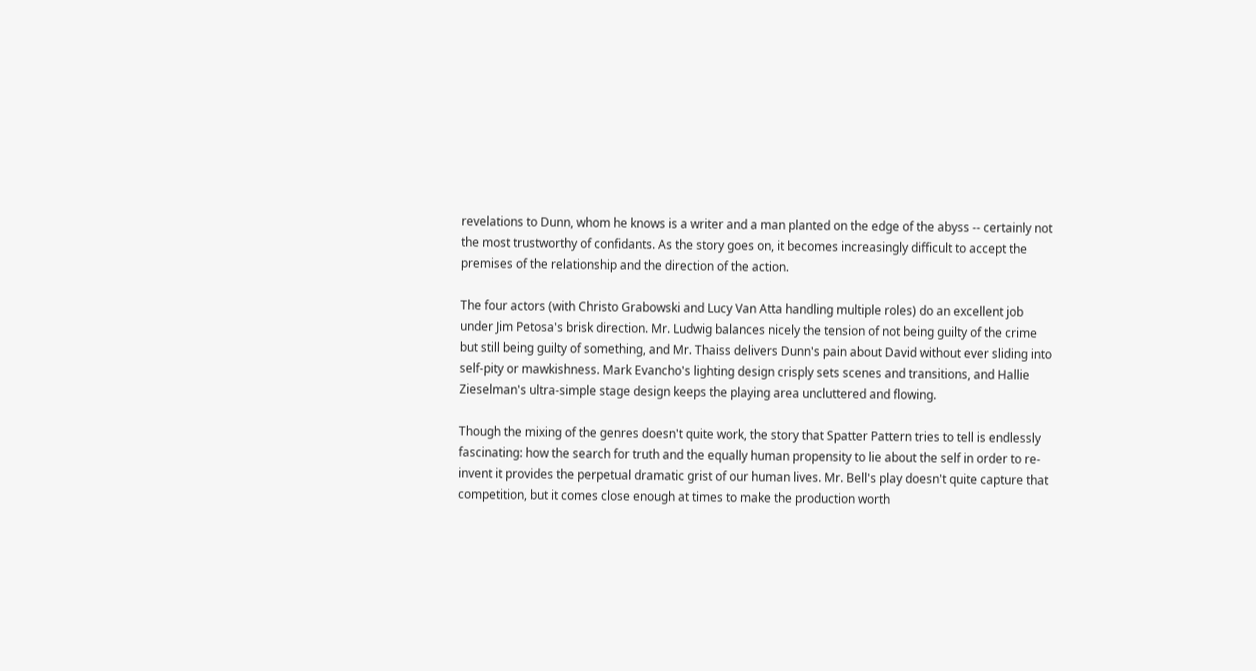revelations to Dunn, whom he knows is a writer and a man planted on the edge of the abyss -- certainly not the most trustworthy of confidants. As the story goes on, it becomes increasingly difficult to accept the premises of the relationship and the direction of the action.

The four actors (with Christo Grabowski and Lucy Van Atta handling multiple roles) do an excellent job under Jim Petosa's brisk direction. Mr. Ludwig balances nicely the tension of not being guilty of the crime but still being guilty of something, and Mr. Thaiss delivers Dunn's pain about David without ever sliding into self-pity or mawkishness. Mark Evancho's lighting design crisply sets scenes and transitions, and Hallie Zieselman's ultra-simple stage design keeps the playing area uncluttered and flowing.

Though the mixing of the genres doesn't quite work, the story that Spatter Pattern tries to tell is endlessly fascinating: how the search for truth and the equally human propensity to lie about the self in order to re-invent it provides the perpetual dramatic grist of our human lives. Mr. Bell's play doesn't quite capture that competition, but it comes close enough at times to make the production worth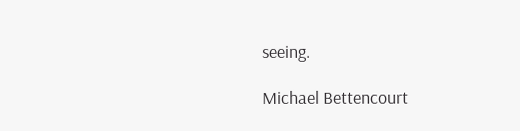seeing.

Michael Bettencourt